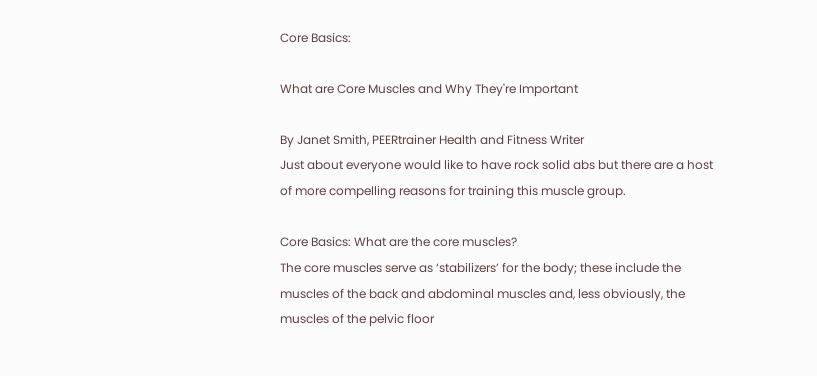Core Basics:

What are Core Muscles and Why They're Important

By Janet Smith, PEERtrainer Health and Fitness Writer
Just about everyone would like to have rock solid abs but there are a host of more compelling reasons for training this muscle group.

Core Basics: What are the core muscles?
The core muscles serve as ‘stabilizers’ for the body; these include the muscles of the back and abdominal muscles and, less obviously, the muscles of the pelvic floor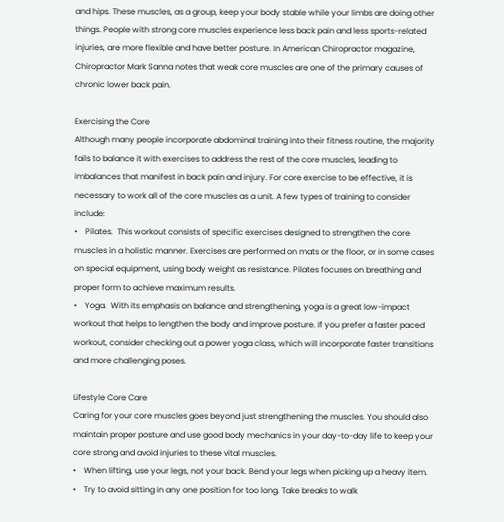and hips. These muscles, as a group, keep your body stable while your limbs are doing other things. People with strong core muscles experience less back pain and less sports-related injuries, are more flexible and have better posture. In American Chiropractor magazine, Chiropractor Mark Sanna notes that weak core muscles are one of the primary causes of chronic lower back pain.

Exercising the Core
Although many people incorporate abdominal training into their fitness routine, the majority fails to balance it with exercises to address the rest of the core muscles, leading to imbalances that manifest in back pain and injury. For core exercise to be effective, it is necessary to work all of the core muscles as a unit. A few types of training to consider include:
•    Pilates.  This workout consists of specific exercises designed to strengthen the core muscles in a holistic manner. Exercises are performed on mats or the floor, or in some cases on special equipment, using body weight as resistance. Pilates focuses on breathing and proper form to achieve maximum results.
•    Yoga.  With its emphasis on balance and strengthening, yoga is a great low-impact workout that helps to lengthen the body and improve posture. If you prefer a faster paced workout, consider checking out a power yoga class, which will incorporate faster transitions and more challenging poses.

Lifestyle Core Care
Caring for your core muscles goes beyond just strengthening the muscles. You should also maintain proper posture and use good body mechanics in your day-to-day life to keep your core strong and avoid injuries to these vital muscles.
•    When lifting, use your legs, not your back. Bend your legs when picking up a heavy item.
•    Try to avoid sitting in any one position for too long. Take breaks to walk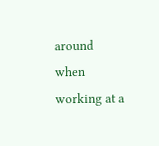around when working at a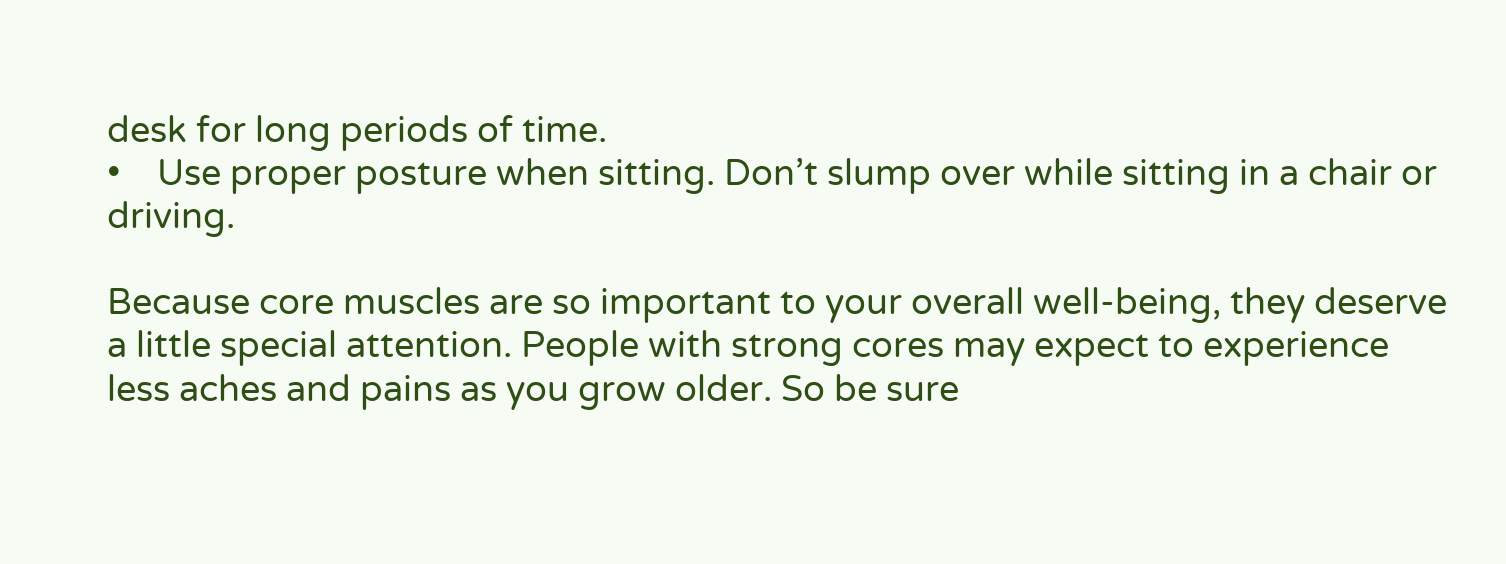desk for long periods of time.
•    Use proper posture when sitting. Don’t slump over while sitting in a chair or driving.

Because core muscles are so important to your overall well-being, they deserve a little special attention. People with strong cores may expect to experience less aches and pains as you grow older. So be sure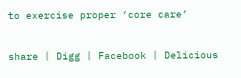to exercise proper ‘core care’

share | Digg | Facebook | Delicious